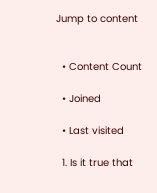Jump to content


  • Content Count

  • Joined

  • Last visited

  1. Is it true that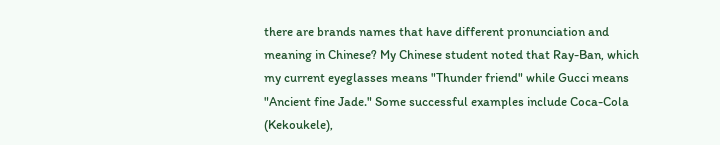there are brands names that have different pronunciation and meaning in Chinese? My Chinese student noted that Ray-Ban, which my current eyeglasses means "Thunder friend" while Gucci means "Ancient fine Jade." Some successful examples include Coca-Cola (Kekoukele),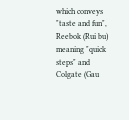which conveys "taste and fun", Reebok (Rui bu) meaning "quick steps" and Colgate (Gau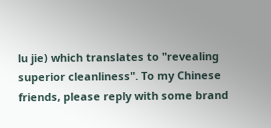lu jie) which translates to "revealing superior cleanliness". To my Chinese friends, please reply with some brand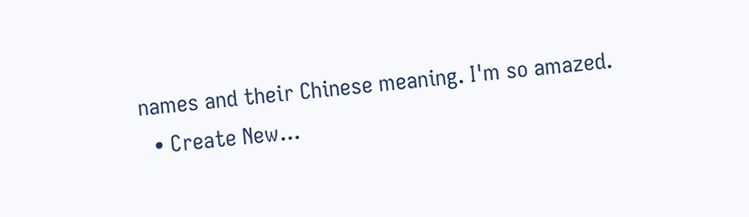names and their Chinese meaning. I'm so amazed.
  • Create New...